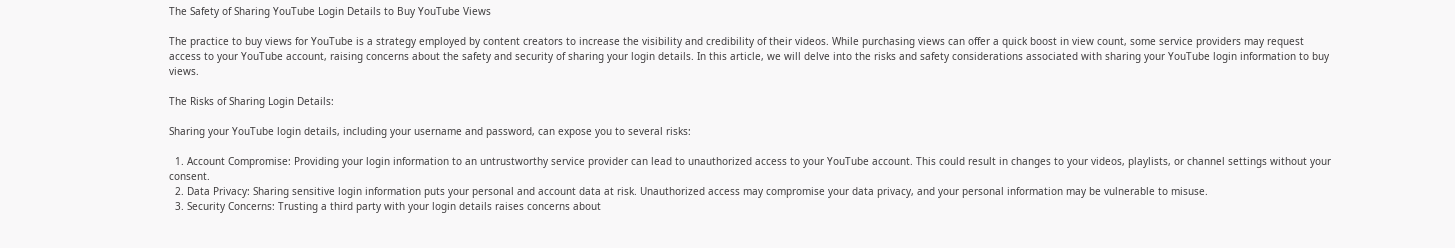The Safety of Sharing YouTube Login Details to Buy YouTube Views

The practice to buy views for YouTube is a strategy employed by content creators to increase the visibility and credibility of their videos. While purchasing views can offer a quick boost in view count, some service providers may request access to your YouTube account, raising concerns about the safety and security of sharing your login details. In this article, we will delve into the risks and safety considerations associated with sharing your YouTube login information to buy views.

The Risks of Sharing Login Details:

Sharing your YouTube login details, including your username and password, can expose you to several risks:

  1. Account Compromise: Providing your login information to an untrustworthy service provider can lead to unauthorized access to your YouTube account. This could result in changes to your videos, playlists, or channel settings without your consent.
  2. Data Privacy: Sharing sensitive login information puts your personal and account data at risk. Unauthorized access may compromise your data privacy, and your personal information may be vulnerable to misuse.
  3. Security Concerns: Trusting a third party with your login details raises concerns about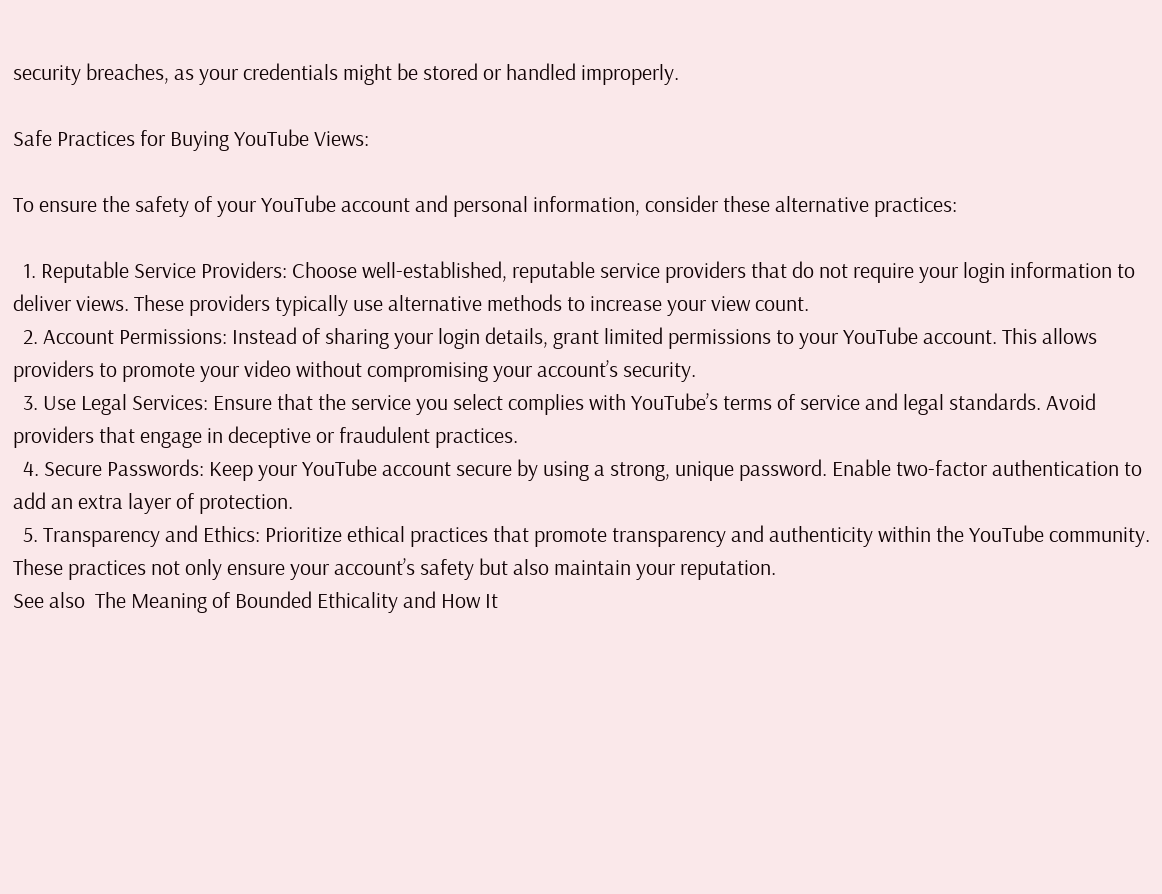security breaches, as your credentials might be stored or handled improperly.

Safe Practices for Buying YouTube Views:

To ensure the safety of your YouTube account and personal information, consider these alternative practices:

  1. Reputable Service Providers: Choose well-established, reputable service providers that do not require your login information to deliver views. These providers typically use alternative methods to increase your view count.
  2. Account Permissions: Instead of sharing your login details, grant limited permissions to your YouTube account. This allows providers to promote your video without compromising your account’s security.
  3. Use Legal Services: Ensure that the service you select complies with YouTube’s terms of service and legal standards. Avoid providers that engage in deceptive or fraudulent practices.
  4. Secure Passwords: Keep your YouTube account secure by using a strong, unique password. Enable two-factor authentication to add an extra layer of protection.
  5. Transparency and Ethics: Prioritize ethical practices that promote transparency and authenticity within the YouTube community. These practices not only ensure your account’s safety but also maintain your reputation.
See also  The Meaning of Bounded Ethicality and How It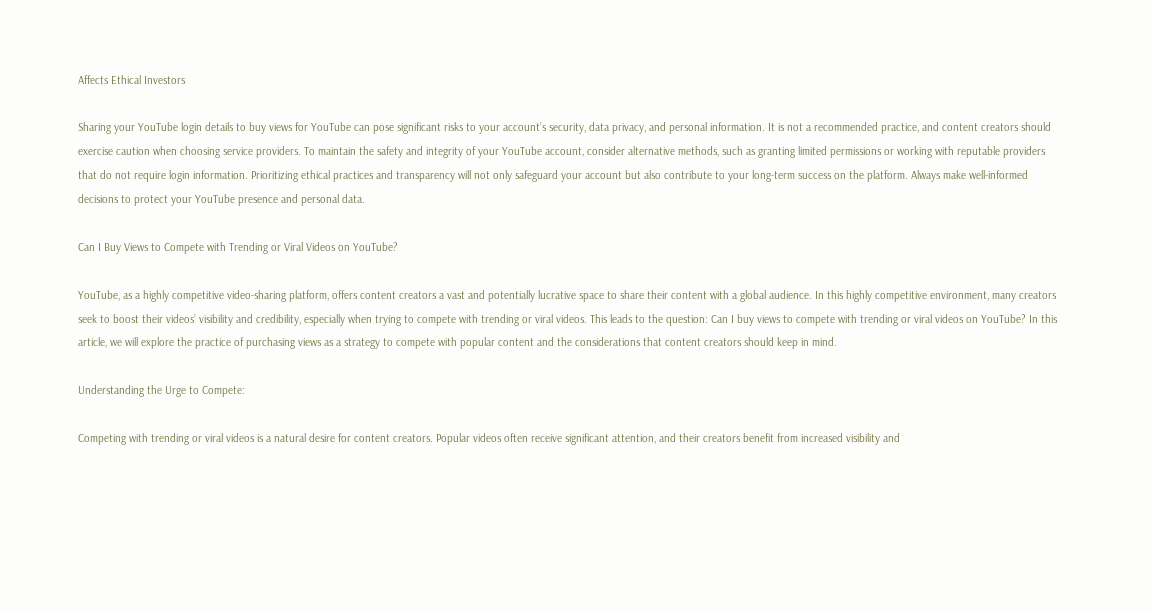Affects Ethical Investors

Sharing your YouTube login details to buy views for YouTube can pose significant risks to your account’s security, data privacy, and personal information. It is not a recommended practice, and content creators should exercise caution when choosing service providers. To maintain the safety and integrity of your YouTube account, consider alternative methods, such as granting limited permissions or working with reputable providers that do not require login information. Prioritizing ethical practices and transparency will not only safeguard your account but also contribute to your long-term success on the platform. Always make well-informed decisions to protect your YouTube presence and personal data.

Can I Buy Views to Compete with Trending or Viral Videos on YouTube?

YouTube, as a highly competitive video-sharing platform, offers content creators a vast and potentially lucrative space to share their content with a global audience. In this highly competitive environment, many creators seek to boost their videos’ visibility and credibility, especially when trying to compete with trending or viral videos. This leads to the question: Can I buy views to compete with trending or viral videos on YouTube? In this article, we will explore the practice of purchasing views as a strategy to compete with popular content and the considerations that content creators should keep in mind.

Understanding the Urge to Compete:

Competing with trending or viral videos is a natural desire for content creators. Popular videos often receive significant attention, and their creators benefit from increased visibility and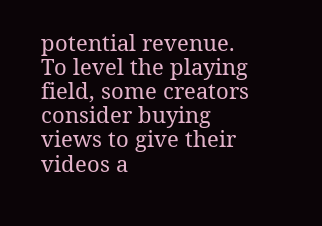potential revenue. To level the playing field, some creators consider buying views to give their videos a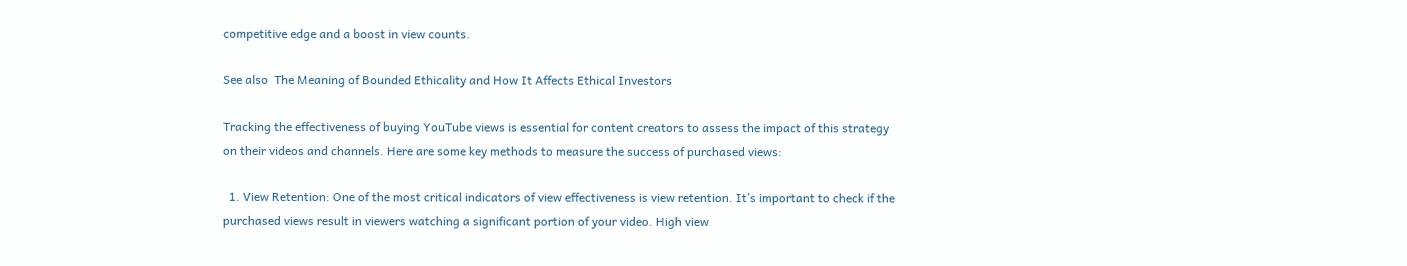competitive edge and a boost in view counts.

See also  The Meaning of Bounded Ethicality and How It Affects Ethical Investors

Tracking the effectiveness of buying YouTube views is essential for content creators to assess the impact of this strategy on their videos and channels. Here are some key methods to measure the success of purchased views:

  1. View Retention: One of the most critical indicators of view effectiveness is view retention. It’s important to check if the purchased views result in viewers watching a significant portion of your video. High view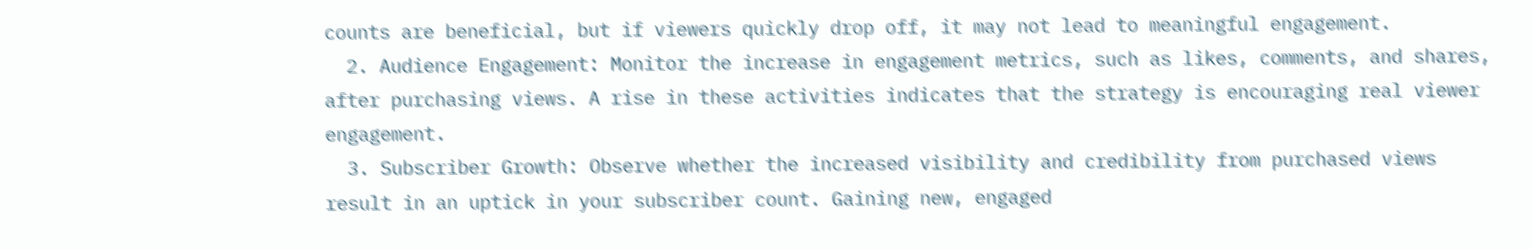counts are beneficial, but if viewers quickly drop off, it may not lead to meaningful engagement.
  2. Audience Engagement: Monitor the increase in engagement metrics, such as likes, comments, and shares, after purchasing views. A rise in these activities indicates that the strategy is encouraging real viewer engagement.
  3. Subscriber Growth: Observe whether the increased visibility and credibility from purchased views result in an uptick in your subscriber count. Gaining new, engaged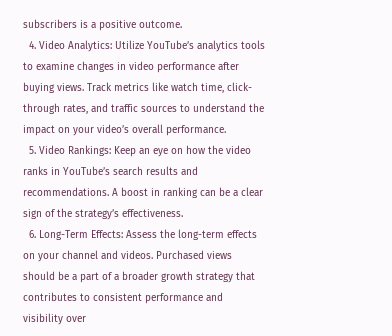subscribers is a positive outcome.
  4. Video Analytics: Utilize YouTube’s analytics tools to examine changes in video performance after buying views. Track metrics like watch time, click-through rates, and traffic sources to understand the impact on your video’s overall performance.
  5. Video Rankings: Keep an eye on how the video ranks in YouTube’s search results and recommendations. A boost in ranking can be a clear sign of the strategy’s effectiveness.
  6. Long-Term Effects: Assess the long-term effects on your channel and videos. Purchased views should be a part of a broader growth strategy that contributes to consistent performance and visibility over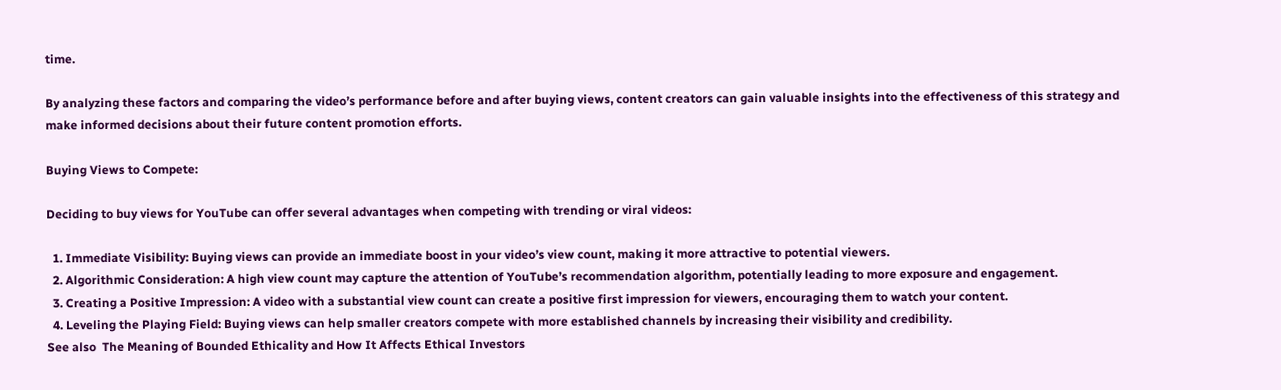time.

By analyzing these factors and comparing the video’s performance before and after buying views, content creators can gain valuable insights into the effectiveness of this strategy and make informed decisions about their future content promotion efforts.

Buying Views to Compete:

Deciding to buy views for YouTube can offer several advantages when competing with trending or viral videos:

  1. Immediate Visibility: Buying views can provide an immediate boost in your video’s view count, making it more attractive to potential viewers.
  2. Algorithmic Consideration: A high view count may capture the attention of YouTube’s recommendation algorithm, potentially leading to more exposure and engagement.
  3. Creating a Positive Impression: A video with a substantial view count can create a positive first impression for viewers, encouraging them to watch your content.
  4. Leveling the Playing Field: Buying views can help smaller creators compete with more established channels by increasing their visibility and credibility.
See also  The Meaning of Bounded Ethicality and How It Affects Ethical Investors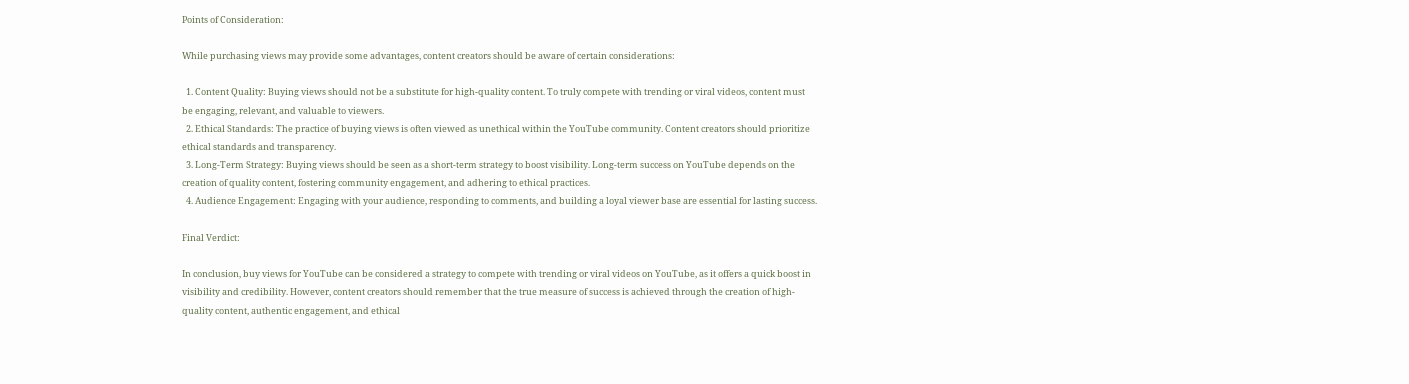Points of Consideration:

While purchasing views may provide some advantages, content creators should be aware of certain considerations:

  1. Content Quality: Buying views should not be a substitute for high-quality content. To truly compete with trending or viral videos, content must be engaging, relevant, and valuable to viewers.
  2. Ethical Standards: The practice of buying views is often viewed as unethical within the YouTube community. Content creators should prioritize ethical standards and transparency.
  3. Long-Term Strategy: Buying views should be seen as a short-term strategy to boost visibility. Long-term success on YouTube depends on the creation of quality content, fostering community engagement, and adhering to ethical practices.
  4. Audience Engagement: Engaging with your audience, responding to comments, and building a loyal viewer base are essential for lasting success.

Final Verdict:

In conclusion, buy views for YouTube can be considered a strategy to compete with trending or viral videos on YouTube, as it offers a quick boost in visibility and credibility. However, content creators should remember that the true measure of success is achieved through the creation of high-quality content, authentic engagement, and ethical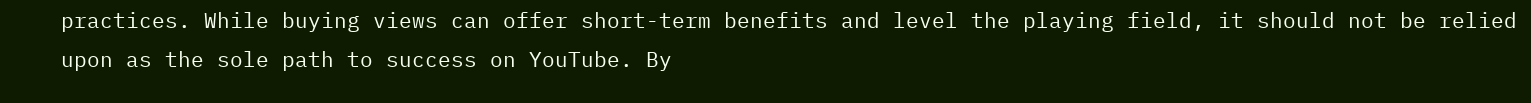practices. While buying views can offer short-term benefits and level the playing field, it should not be relied upon as the sole path to success on YouTube. By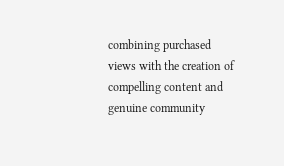combining purchased views with the creation of compelling content and genuine community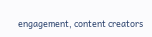engagement, content creators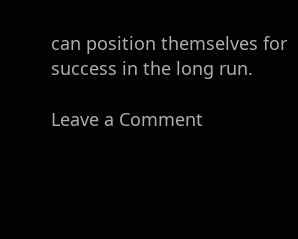can position themselves for success in the long run.

Leave a Comment